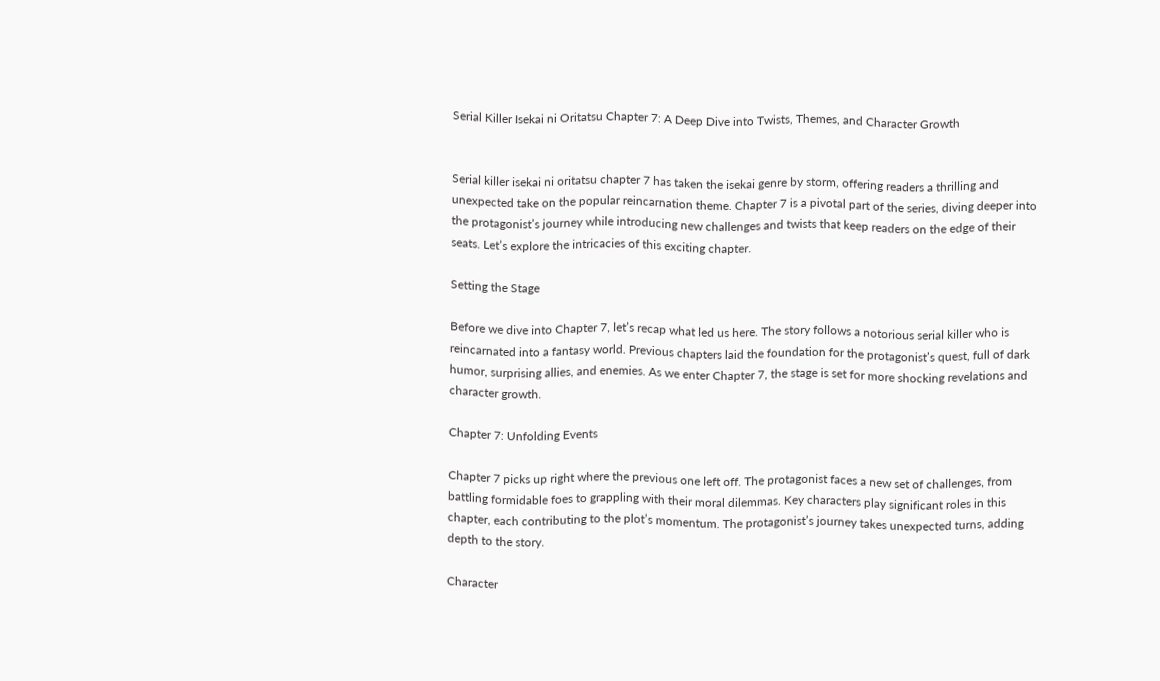Serial Killer Isekai ni Oritatsu Chapter 7: A Deep Dive into Twists, Themes, and Character Growth


Serial killer isekai ni oritatsu chapter 7 has taken the isekai genre by storm, offering readers a thrilling and unexpected take on the popular reincarnation theme. Chapter 7 is a pivotal part of the series, diving deeper into the protagonist’s journey while introducing new challenges and twists that keep readers on the edge of their seats. Let’s explore the intricacies of this exciting chapter.

Setting the Stage

Before we dive into Chapter 7, let’s recap what led us here. The story follows a notorious serial killer who is reincarnated into a fantasy world. Previous chapters laid the foundation for the protagonist’s quest, full of dark humor, surprising allies, and enemies. As we enter Chapter 7, the stage is set for more shocking revelations and character growth.

Chapter 7: Unfolding Events

Chapter 7 picks up right where the previous one left off. The protagonist faces a new set of challenges, from battling formidable foes to grappling with their moral dilemmas. Key characters play significant roles in this chapter, each contributing to the plot’s momentum. The protagonist’s journey takes unexpected turns, adding depth to the story.

Character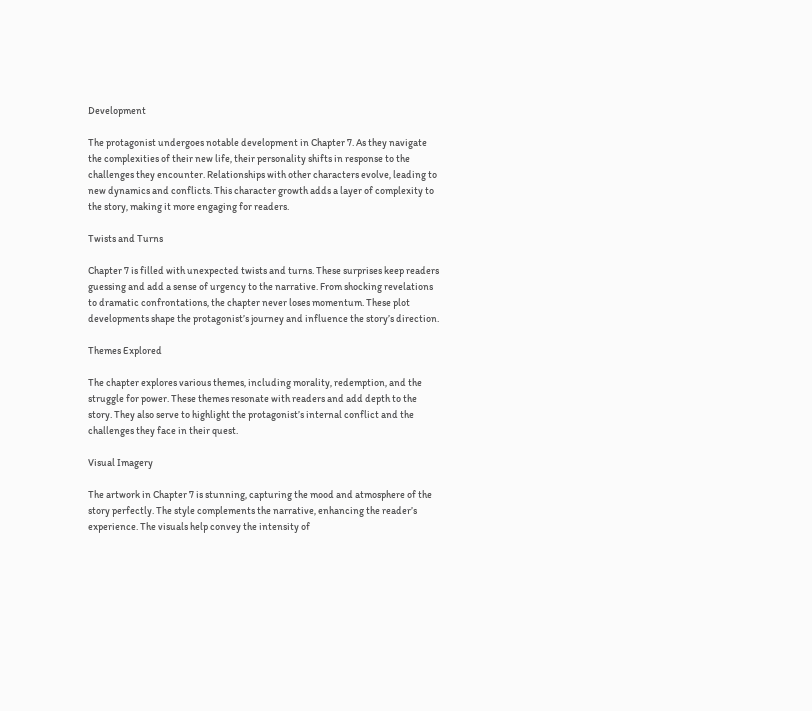Development

The protagonist undergoes notable development in Chapter 7. As they navigate the complexities of their new life, their personality shifts in response to the challenges they encounter. Relationships with other characters evolve, leading to new dynamics and conflicts. This character growth adds a layer of complexity to the story, making it more engaging for readers.

Twists and Turns

Chapter 7 is filled with unexpected twists and turns. These surprises keep readers guessing and add a sense of urgency to the narrative. From shocking revelations to dramatic confrontations, the chapter never loses momentum. These plot developments shape the protagonist’s journey and influence the story’s direction.

Themes Explored

The chapter explores various themes, including morality, redemption, and the struggle for power. These themes resonate with readers and add depth to the story. They also serve to highlight the protagonist’s internal conflict and the challenges they face in their quest.

Visual Imagery

The artwork in Chapter 7 is stunning, capturing the mood and atmosphere of the story perfectly. The style complements the narrative, enhancing the reader’s experience. The visuals help convey the intensity of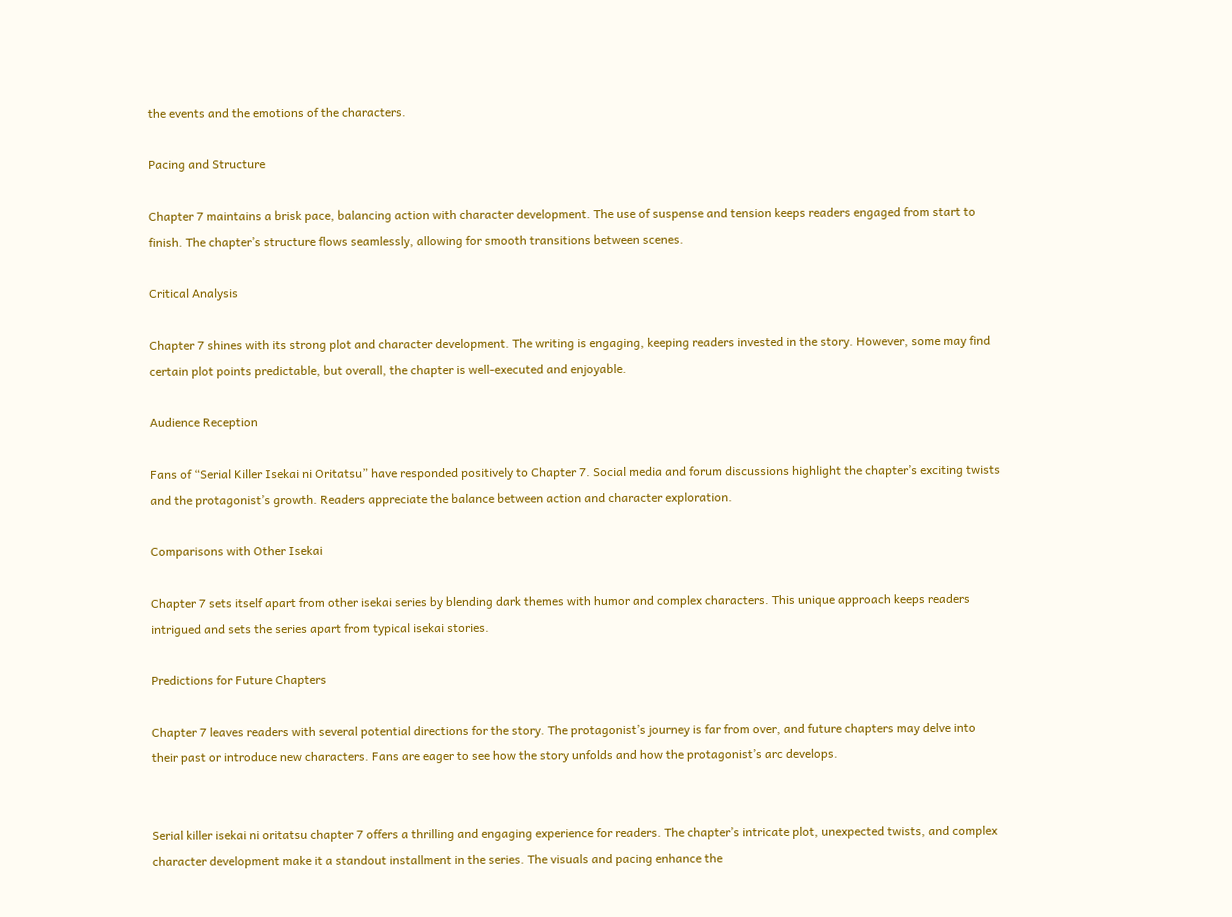the events and the emotions of the characters.

Pacing and Structure

Chapter 7 maintains a brisk pace, balancing action with character development. The use of suspense and tension keeps readers engaged from start to finish. The chapter’s structure flows seamlessly, allowing for smooth transitions between scenes.

Critical Analysis

Chapter 7 shines with its strong plot and character development. The writing is engaging, keeping readers invested in the story. However, some may find certain plot points predictable, but overall, the chapter is well-executed and enjoyable.

Audience Reception

Fans of “Serial Killer Isekai ni Oritatsu” have responded positively to Chapter 7. Social media and forum discussions highlight the chapter’s exciting twists and the protagonist’s growth. Readers appreciate the balance between action and character exploration.

Comparisons with Other Isekai

Chapter 7 sets itself apart from other isekai series by blending dark themes with humor and complex characters. This unique approach keeps readers intrigued and sets the series apart from typical isekai stories.

Predictions for Future Chapters

Chapter 7 leaves readers with several potential directions for the story. The protagonist’s journey is far from over, and future chapters may delve into their past or introduce new characters. Fans are eager to see how the story unfolds and how the protagonist’s arc develops.


Serial killer isekai ni oritatsu chapter 7 offers a thrilling and engaging experience for readers. The chapter’s intricate plot, unexpected twists, and complex character development make it a standout installment in the series. The visuals and pacing enhance the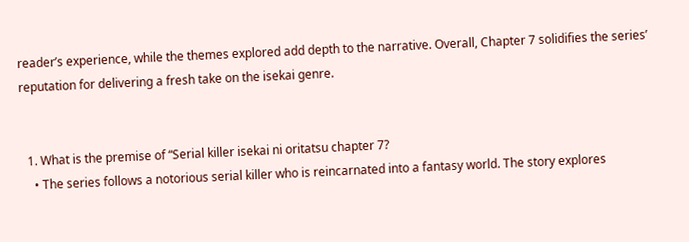reader’s experience, while the themes explored add depth to the narrative. Overall, Chapter 7 solidifies the series’ reputation for delivering a fresh take on the isekai genre.


  1. What is the premise of “Serial killer isekai ni oritatsu chapter 7?
    • The series follows a notorious serial killer who is reincarnated into a fantasy world. The story explores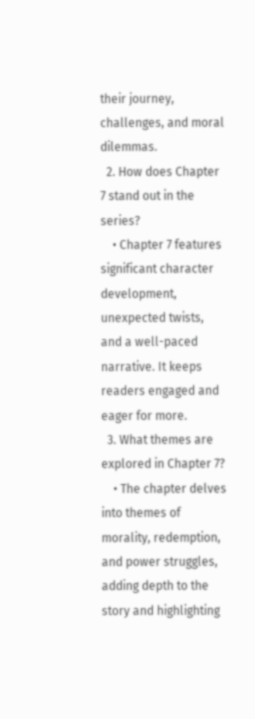their journey, challenges, and moral dilemmas.
  2. How does Chapter 7 stand out in the series?
    • Chapter 7 features significant character development, unexpected twists, and a well-paced narrative. It keeps readers engaged and eager for more.
  3. What themes are explored in Chapter 7?
    • The chapter delves into themes of morality, redemption, and power struggles, adding depth to the story and highlighting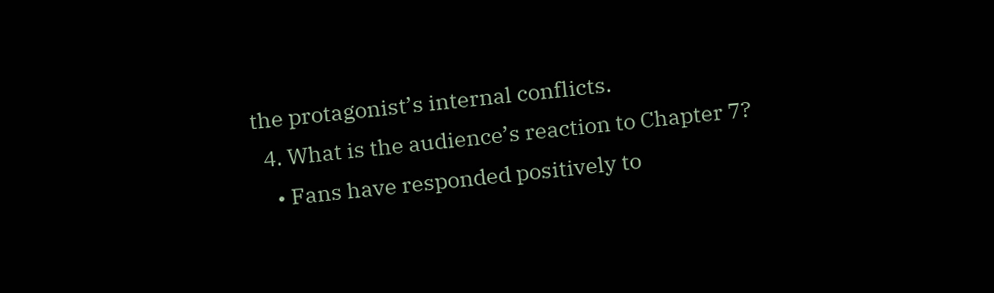the protagonist’s internal conflicts.
  4. What is the audience’s reaction to Chapter 7?
    • Fans have responded positively to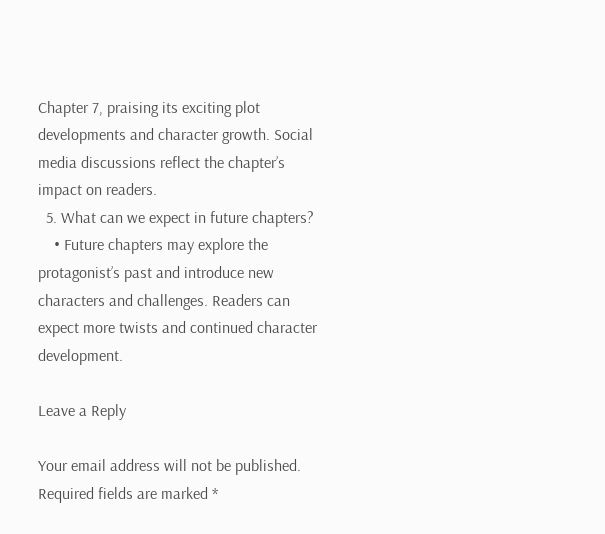Chapter 7, praising its exciting plot developments and character growth. Social media discussions reflect the chapter’s impact on readers.
  5. What can we expect in future chapters?
    • Future chapters may explore the protagonist’s past and introduce new characters and challenges. Readers can expect more twists and continued character development.

Leave a Reply

Your email address will not be published. Required fields are marked *